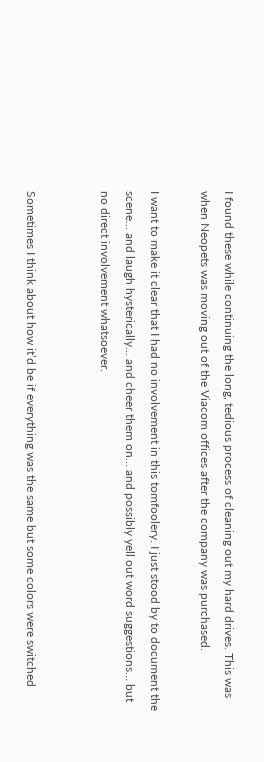I found these while continuing the long, tedious process of cleaning out my hard drives. This was when Neopets was moving out of the Viacom offices after the company was purchased.

I want to make it clear that I had no involvement in this tomfoolery. I just stood by to document the scene… and laugh hysterically… and cheer them on… and possibly yell out word suggestions… but no direct involvement whatsoever.


Sometimes I think about how it’d be if everything was the same but some colors were switched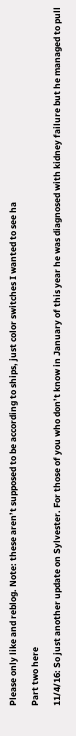Please only like and reblog. Note: these aren’t supposed to be according to ships, just color switches I wanted to see ha

Part two here

11/4/16: So just another update on Sylvester. For those of you who don’t know in January of this year he was diagnosed with kidney failure but he managed to pull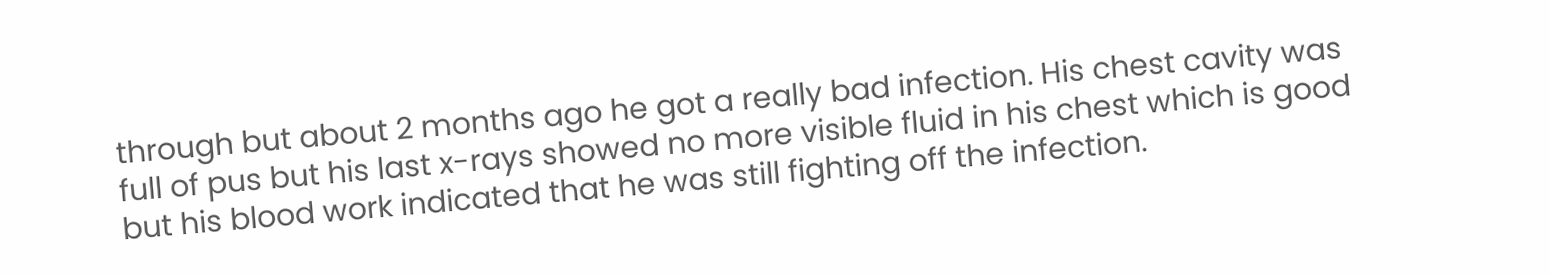through but about 2 months ago he got a really bad infection. His chest cavity was full of pus but his last x-rays showed no more visible fluid in his chest which is good but his blood work indicated that he was still fighting off the infection.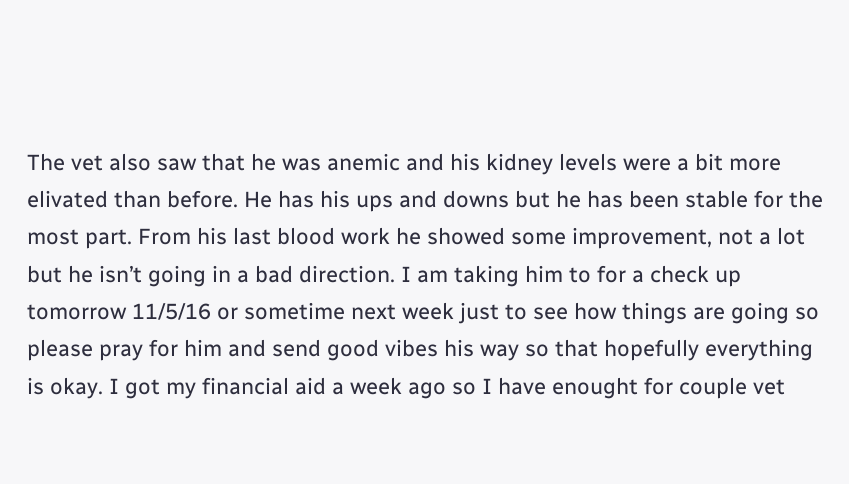The vet also saw that he was anemic and his kidney levels were a bit more elivated than before. He has his ups and downs but he has been stable for the most part. From his last blood work he showed some improvement, not a lot but he isn’t going in a bad direction. I am taking him to for a check up tomorrow 11/5/16 or sometime next week just to see how things are going so please pray for him and send good vibes his way so that hopefully everything is okay. I got my financial aid a week ago so I have enought for couple vet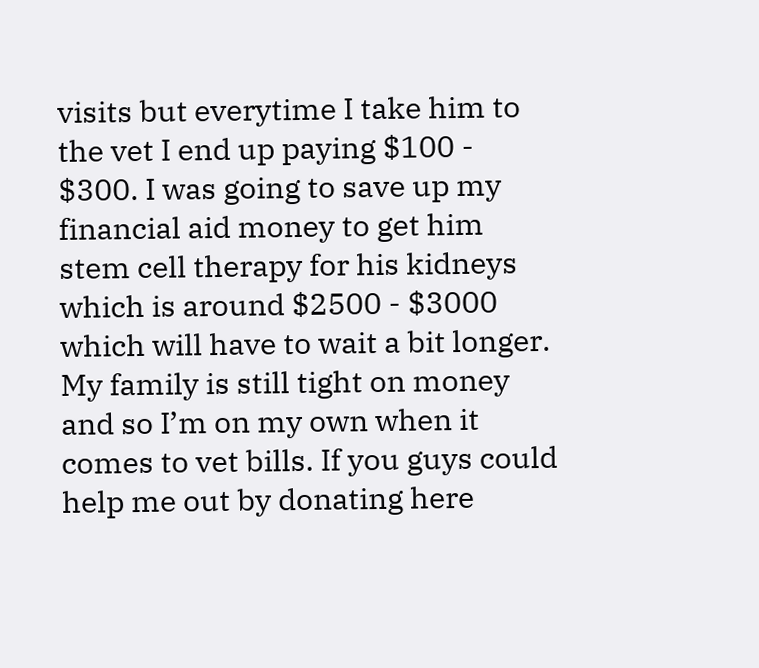visits but everytime I take him to the vet I end up paying $100 - $300. I was going to save up my financial aid money to get him stem cell therapy for his kidneys which is around $2500 - $3000 which will have to wait a bit longer. My family is still tight on money and so I’m on my own when it comes to vet bills. If you guys could help me out by donating here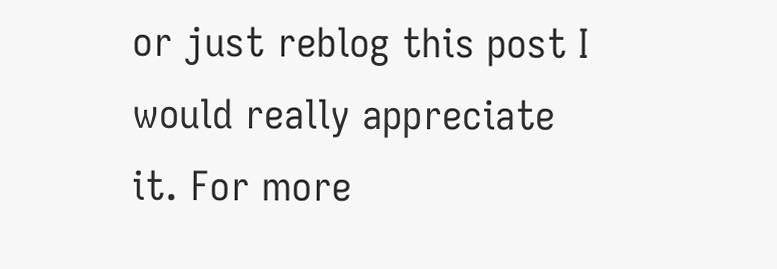or just reblog this post I would really appreciate it. For more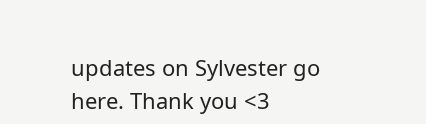updates on Sylvester go here. Thank you <3